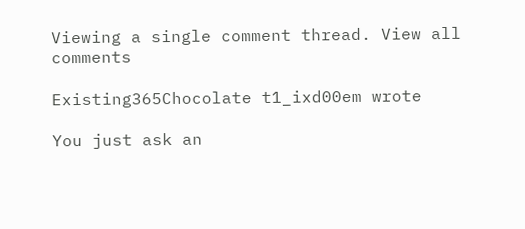Viewing a single comment thread. View all comments

Existing365Chocolate t1_ixd00em wrote

You just ask an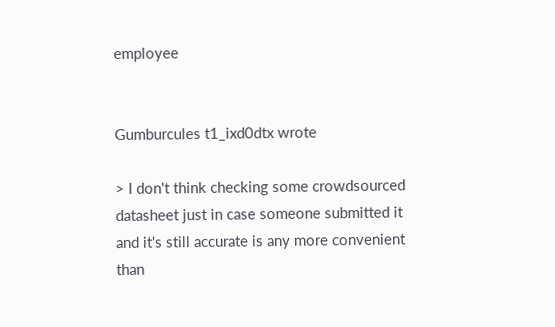employee


Gumburcules t1_ixd0dtx wrote

> I don't think checking some crowdsourced datasheet just in case someone submitted it and it's still accurate is any more convenient than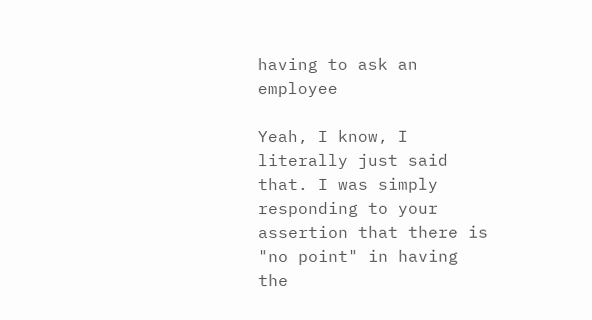having to ask an employee

Yeah, I know, I literally just said that. I was simply responding to your assertion that there is "no point" in having the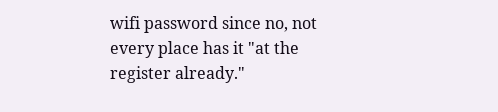wifi password since no, not every place has it "at the register already."